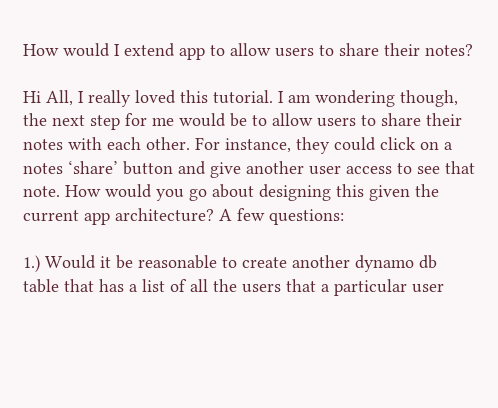How would I extend app to allow users to share their notes?

Hi All, I really loved this tutorial. I am wondering though, the next step for me would be to allow users to share their notes with each other. For instance, they could click on a notes ‘share’ button and give another user access to see that note. How would you go about designing this given the current app architecture? A few questions:

1.) Would it be reasonable to create another dynamo db table that has a list of all the users that a particular user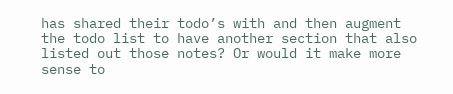has shared their todo’s with and then augment the todo list to have another section that also listed out those notes? Or would it make more sense to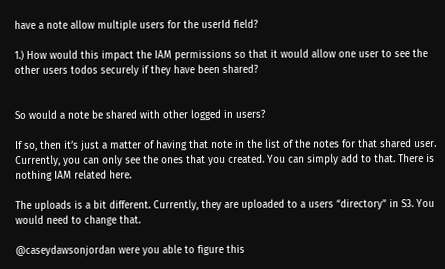have a note allow multiple users for the userId field?

1.) How would this impact the IAM permissions so that it would allow one user to see the other users todos securely if they have been shared?


So would a note be shared with other logged in users?

If so, then it’s just a matter of having that note in the list of the notes for that shared user. Currently, you can only see the ones that you created. You can simply add to that. There is nothing IAM related here.

The uploads is a bit different. Currently, they are uploaded to a users “directory” in S3. You would need to change that.

@caseydawsonjordan were you able to figure this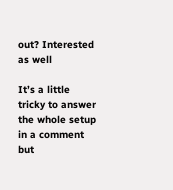out? Interested as well

It’s a little tricky to answer the whole setup in a comment but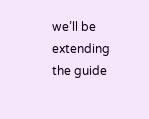we’ll be extending the guide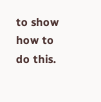to show how to do this.